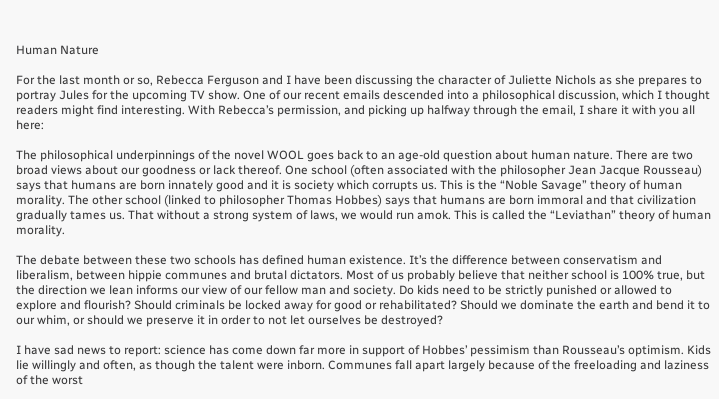Human Nature

For the last month or so, Rebecca Ferguson and I have been discussing the character of Juliette Nichols as she prepares to portray Jules for the upcoming TV show. One of our recent emails descended into a philosophical discussion, which I thought readers might find interesting. With Rebecca’s permission, and picking up halfway through the email, I share it with you all here:

The philosophical underpinnings of the novel WOOL goes back to an age-old question about human nature. There are two broad views about our goodness or lack thereof. One school (often associated with the philosopher Jean Jacque Rousseau) says that humans are born innately good and it is society which corrupts us. This is the “Noble Savage” theory of human morality. The other school (linked to philosopher Thomas Hobbes) says that humans are born immoral and that civilization gradually tames us. That without a strong system of laws, we would run amok. This is called the “Leviathan” theory of human morality.

The debate between these two schools has defined human existence. It’s the difference between conservatism and liberalism, between hippie communes and brutal dictators. Most of us probably believe that neither school is 100% true, but the direction we lean informs our view of our fellow man and society. Do kids need to be strictly punished or allowed to explore and flourish? Should criminals be locked away for good or rehabilitated? Should we dominate the earth and bend it to our whim, or should we preserve it in order to not let ourselves be destroyed?

I have sad news to report: science has come down far more in support of Hobbes’ pessimism than Rousseau’s optimism. Kids lie willingly and often, as though the talent were inborn. Communes fall apart largely because of the freeloading and laziness of the worst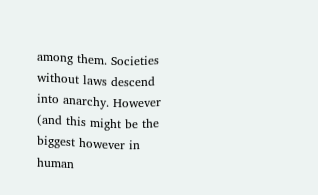among them. Societies without laws descend into anarchy. However (and this might be the biggest however in human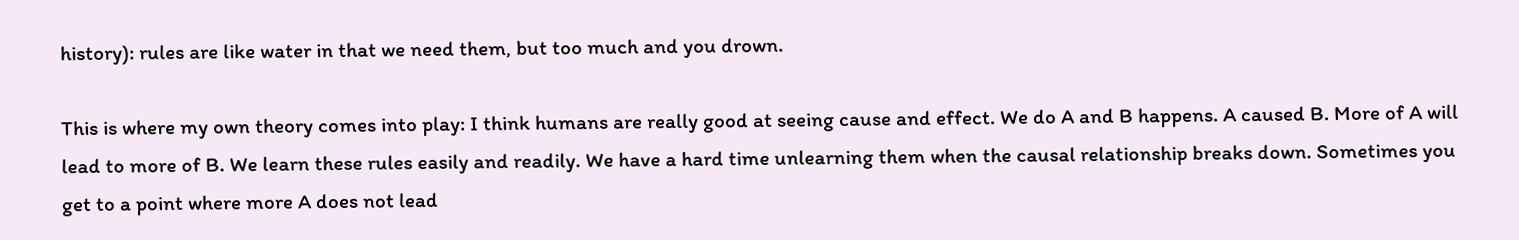history): rules are like water in that we need them, but too much and you drown.

This is where my own theory comes into play: I think humans are really good at seeing cause and effect. We do A and B happens. A caused B. More of A will lead to more of B. We learn these rules easily and readily. We have a hard time unlearning them when the causal relationship breaks down. Sometimes you get to a point where more A does not lead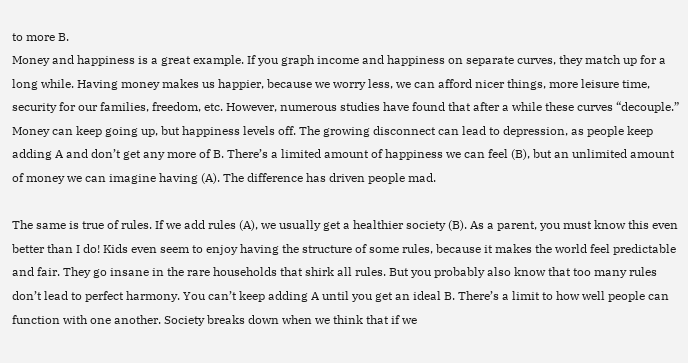to more B.
Money and happiness is a great example. If you graph income and happiness on separate curves, they match up for a long while. Having money makes us happier, because we worry less, we can afford nicer things, more leisure time, security for our families, freedom, etc. However, numerous studies have found that after a while these curves “decouple.” Money can keep going up, but happiness levels off. The growing disconnect can lead to depression, as people keep adding A and don’t get any more of B. There’s a limited amount of happiness we can feel (B), but an unlimited amount of money we can imagine having (A). The difference has driven people mad.

The same is true of rules. If we add rules (A), we usually get a healthier society (B). As a parent, you must know this even better than I do! Kids even seem to enjoy having the structure of some rules, because it makes the world feel predictable and fair. They go insane in the rare households that shirk all rules. But you probably also know that too many rules don’t lead to perfect harmony. You can’t keep adding A until you get an ideal B. There’s a limit to how well people can function with one another. Society breaks down when we think that if we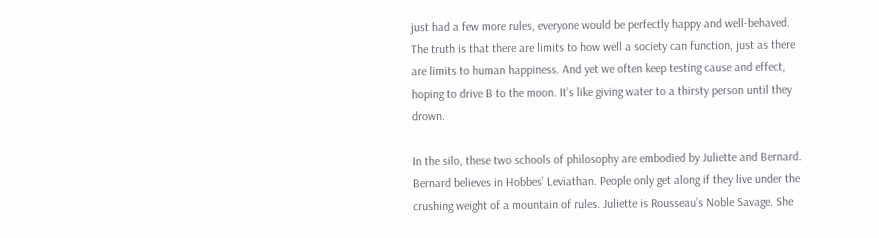just had a few more rules, everyone would be perfectly happy and well-behaved. The truth is that there are limits to how well a society can function, just as there are limits to human happiness. And yet we often keep testing cause and effect, hoping to drive B to the moon. It’s like giving water to a thirsty person until they drown.

In the silo, these two schools of philosophy are embodied by Juliette and Bernard. Bernard believes in Hobbes’ Leviathan. People only get along if they live under the crushing weight of a mountain of rules. Juliette is Rousseau’s Noble Savage. She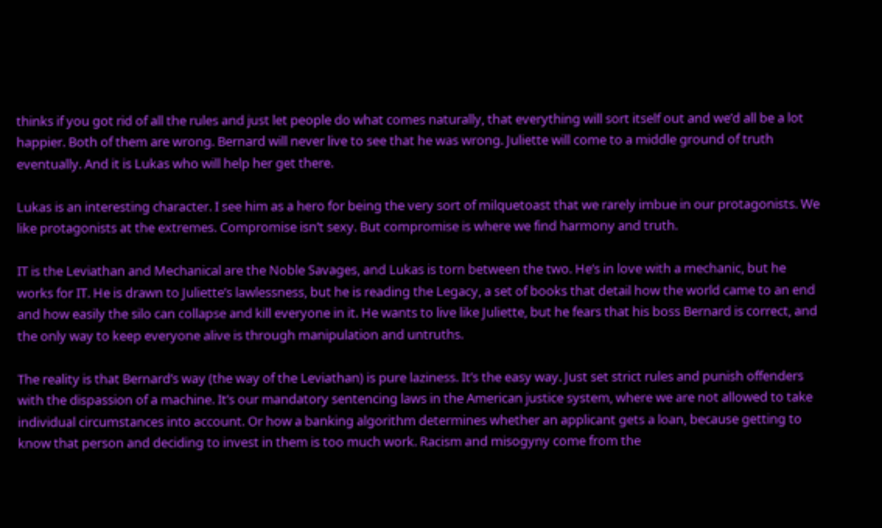thinks if you got rid of all the rules and just let people do what comes naturally, that everything will sort itself out and we’d all be a lot happier. Both of them are wrong. Bernard will never live to see that he was wrong. Juliette will come to a middle ground of truth eventually. And it is Lukas who will help her get there.

Lukas is an interesting character. I see him as a hero for being the very sort of milquetoast that we rarely imbue in our protagonists. We like protagonists at the extremes. Compromise isn’t sexy. But compromise is where we find harmony and truth.

IT is the Leviathan and Mechanical are the Noble Savages, and Lukas is torn between the two. He’s in love with a mechanic, but he works for IT. He is drawn to Juliette’s lawlessness, but he is reading the Legacy, a set of books that detail how the world came to an end and how easily the silo can collapse and kill everyone in it. He wants to live like Juliette, but he fears that his boss Bernard is correct, and the only way to keep everyone alive is through manipulation and untruths.

The reality is that Bernard’s way (the way of the Leviathan) is pure laziness. It’s the easy way. Just set strict rules and punish offenders with the dispassion of a machine. It’s our mandatory sentencing laws in the American justice system, where we are not allowed to take individual circumstances into account. Or how a banking algorithm determines whether an applicant gets a loan, because getting to know that person and deciding to invest in them is too much work. Racism and misogyny come from the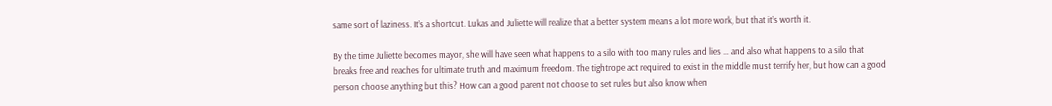same sort of laziness. It’s a shortcut. Lukas and Juliette will realize that a better system means a lot more work, but that it’s worth it.

By the time Juliette becomes mayor, she will have seen what happens to a silo with too many rules and lies … and also what happens to a silo that breaks free and reaches for ultimate truth and maximum freedom. The tightrope act required to exist in the middle must terrify her, but how can a good person choose anything but this? How can a good parent not choose to set rules but also know when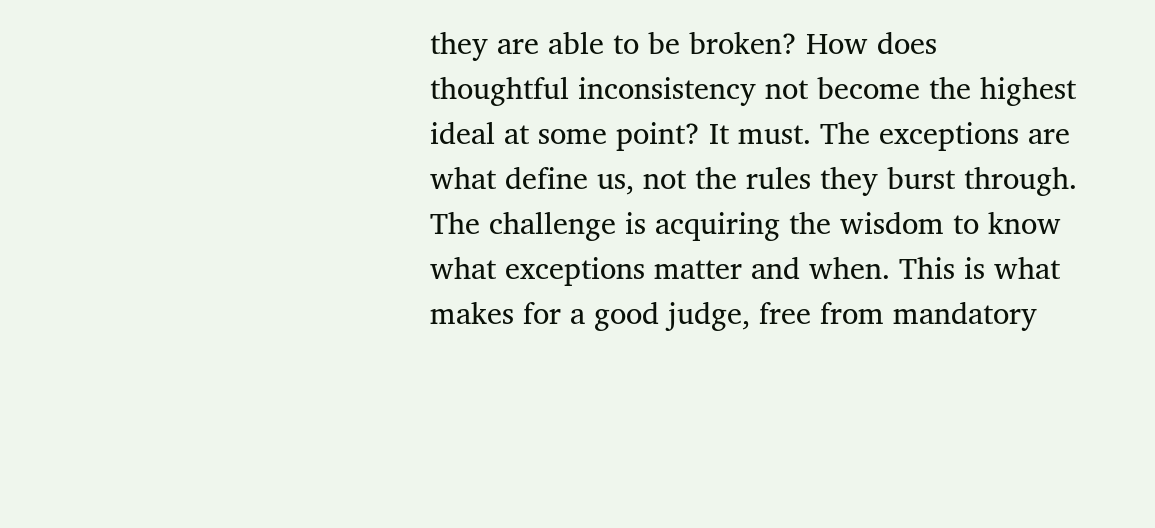they are able to be broken? How does thoughtful inconsistency not become the highest ideal at some point? It must. The exceptions are what define us, not the rules they burst through. The challenge is acquiring the wisdom to know what exceptions matter and when. This is what makes for a good judge, free from mandatory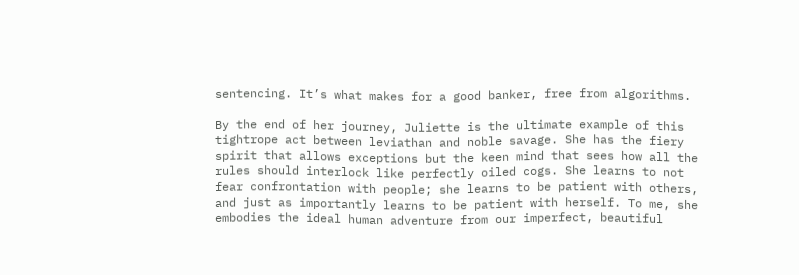sentencing. It’s what makes for a good banker, free from algorithms.

By the end of her journey, Juliette is the ultimate example of this tightrope act between leviathan and noble savage. She has the fiery spirit that allows exceptions but the keen mind that sees how all the rules should interlock like perfectly oiled cogs. She learns to not fear confrontation with people; she learns to be patient with others, and just as importantly learns to be patient with herself. To me, she embodies the ideal human adventure from our imperfect, beautiful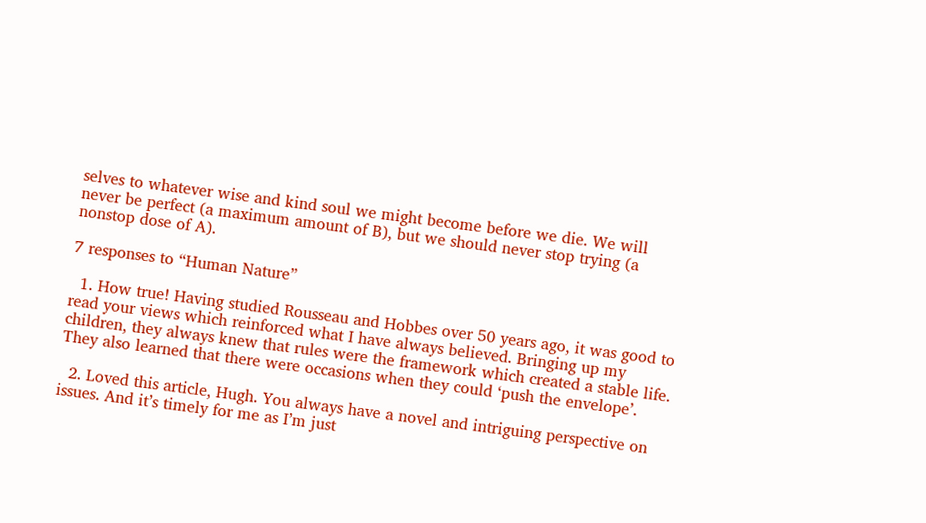selves to whatever wise and kind soul we might become before we die. We will never be perfect (a maximum amount of B), but we should never stop trying (a nonstop dose of A).

7 responses to “Human Nature”

  1. How true! Having studied Rousseau and Hobbes over 50 years ago, it was good to read your views which reinforced what I have always believed. Bringing up my children, they always knew that rules were the framework which created a stable life. They also learned that there were occasions when they could ‘push the envelope’.

  2. Loved this article, Hugh. You always have a novel and intriguing perspective on issues. And it’s timely for me as I’m just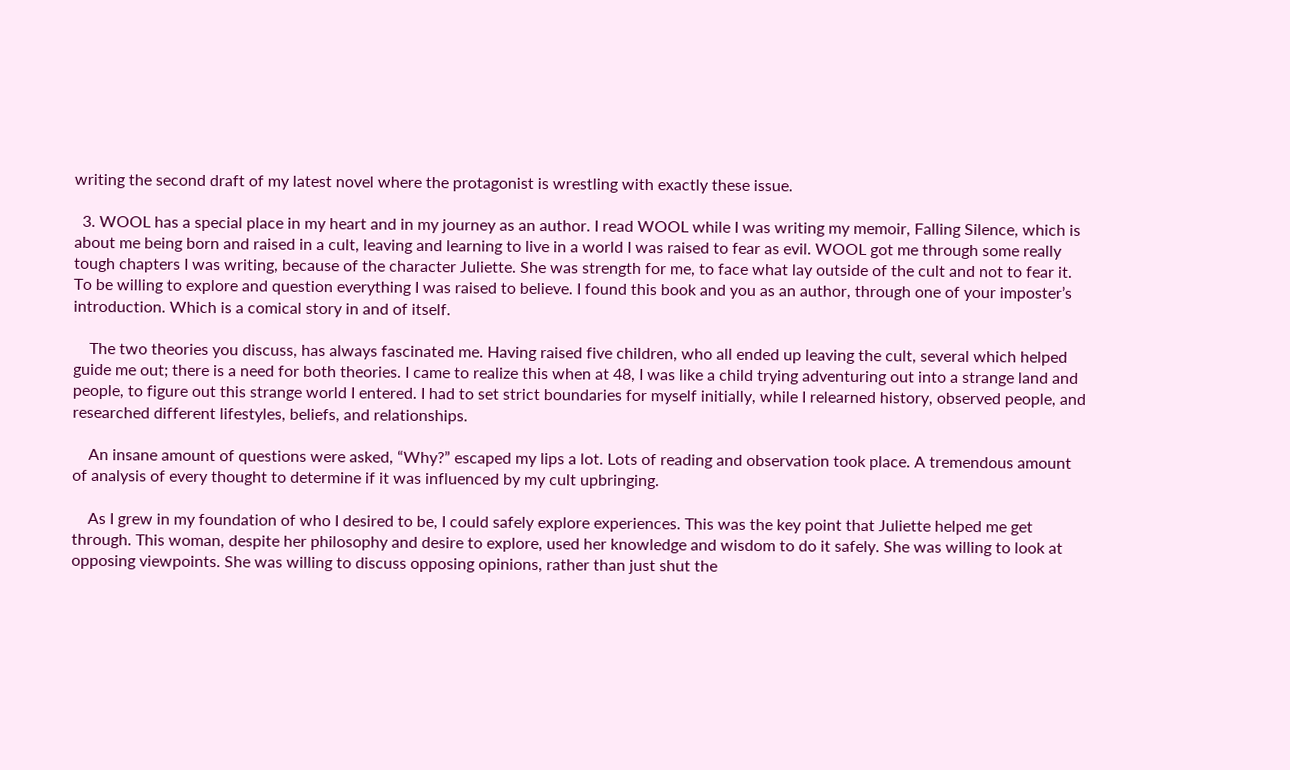writing the second draft of my latest novel where the protagonist is wrestling with exactly these issue.

  3. WOOL has a special place in my heart and in my journey as an author. I read WOOL while I was writing my memoir, Falling Silence, which is about me being born and raised in a cult, leaving and learning to live in a world I was raised to fear as evil. WOOL got me through some really tough chapters I was writing, because of the character Juliette. She was strength for me, to face what lay outside of the cult and not to fear it. To be willing to explore and question everything I was raised to believe. I found this book and you as an author, through one of your imposter’s introduction. Which is a comical story in and of itself.

    The two theories you discuss, has always fascinated me. Having raised five children, who all ended up leaving the cult, several which helped guide me out; there is a need for both theories. I came to realize this when at 48, I was like a child trying adventuring out into a strange land and people, to figure out this strange world I entered. I had to set strict boundaries for myself initially, while I relearned history, observed people, and researched different lifestyles, beliefs, and relationships.

    An insane amount of questions were asked, “Why?” escaped my lips a lot. Lots of reading and observation took place. A tremendous amount of analysis of every thought to determine if it was influenced by my cult upbringing.

    As I grew in my foundation of who I desired to be, I could safely explore experiences. This was the key point that Juliette helped me get through. This woman, despite her philosophy and desire to explore, used her knowledge and wisdom to do it safely. She was willing to look at opposing viewpoints. She was willing to discuss opposing opinions, rather than just shut the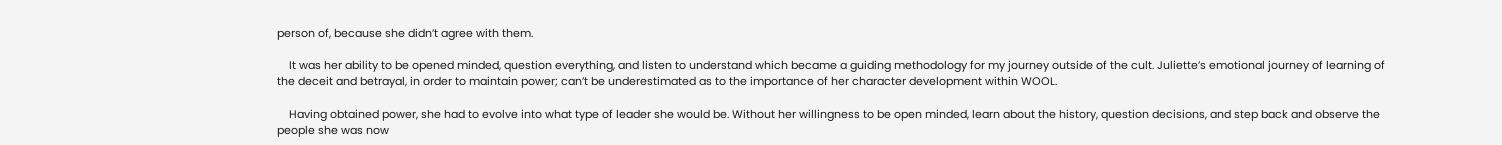person of, because she didn’t agree with them.

    It was her ability to be opened minded, question everything, and listen to understand which became a guiding methodology for my journey outside of the cult. Juliette’s emotional journey of learning of the deceit and betrayal, in order to maintain power; can’t be underestimated as to the importance of her character development within WOOL.

    Having obtained power, she had to evolve into what type of leader she would be. Without her willingness to be open minded, learn about the history, question decisions, and step back and observe the people she was now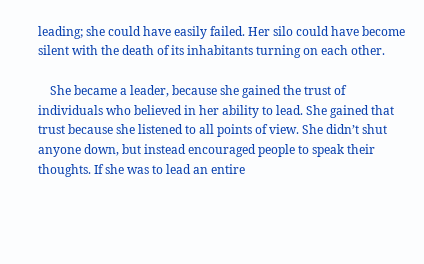leading; she could have easily failed. Her silo could have become silent with the death of its inhabitants turning on each other.

    She became a leader, because she gained the trust of individuals who believed in her ability to lead. She gained that trust because she listened to all points of view. She didn’t shut anyone down, but instead encouraged people to speak their thoughts. If she was to lead an entire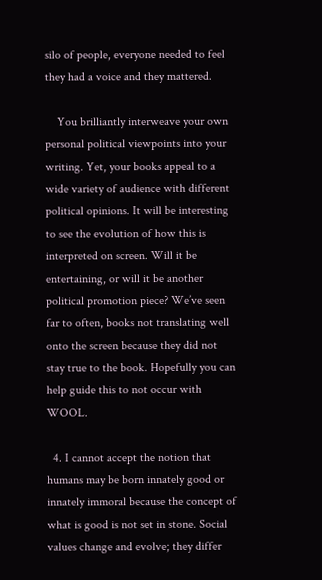silo of people, everyone needed to feel they had a voice and they mattered.

    You brilliantly interweave your own personal political viewpoints into your writing. Yet, your books appeal to a wide variety of audience with different political opinions. It will be interesting to see the evolution of how this is interpreted on screen. Will it be entertaining, or will it be another political promotion piece? We’ve seen far to often, books not translating well onto the screen because they did not stay true to the book. Hopefully you can help guide this to not occur with WOOL.

  4. I cannot accept the notion that humans may be born innately good or innately immoral because the concept of what is good is not set in stone. Social values change and evolve; they differ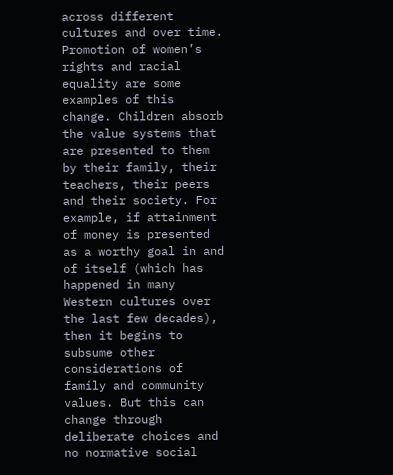across different cultures and over time. Promotion of women’s rights and racial equality are some examples of this change. Children absorb the value systems that are presented to them by their family, their teachers, their peers and their society. For example, if attainment of money is presented as a worthy goal in and of itself (which has happened in many Western cultures over the last few decades), then it begins to subsume other considerations of family and community values. But this can change through deliberate choices and no normative social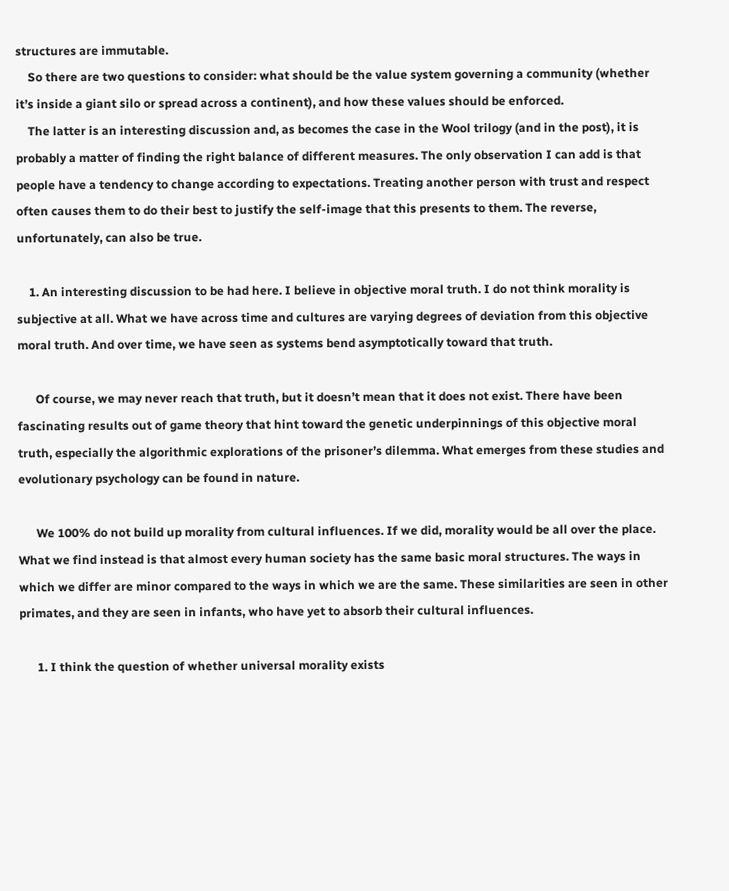structures are immutable.
    So there are two questions to consider: what should be the value system governing a community (whether it’s inside a giant silo or spread across a continent), and how these values should be enforced.
    The latter is an interesting discussion and, as becomes the case in the Wool trilogy (and in the post), it is probably a matter of finding the right balance of different measures. The only observation I can add is that people have a tendency to change according to expectations. Treating another person with trust and respect often causes them to do their best to justify the self-image that this presents to them. The reverse, unfortunately, can also be true.

    1. An interesting discussion to be had here. I believe in objective moral truth. I do not think morality is subjective at all. What we have across time and cultures are varying degrees of deviation from this objective moral truth. And over time, we have seen as systems bend asymptotically toward that truth.

      Of course, we may never reach that truth, but it doesn’t mean that it does not exist. There have been fascinating results out of game theory that hint toward the genetic underpinnings of this objective moral truth, especially the algorithmic explorations of the prisoner’s dilemma. What emerges from these studies and evolutionary psychology can be found in nature.

      We 100% do not build up morality from cultural influences. If we did, morality would be all over the place. What we find instead is that almost every human society has the same basic moral structures. The ways in which we differ are minor compared to the ways in which we are the same. These similarities are seen in other primates, and they are seen in infants, who have yet to absorb their cultural influences.

      1. I think the question of whether universal morality exists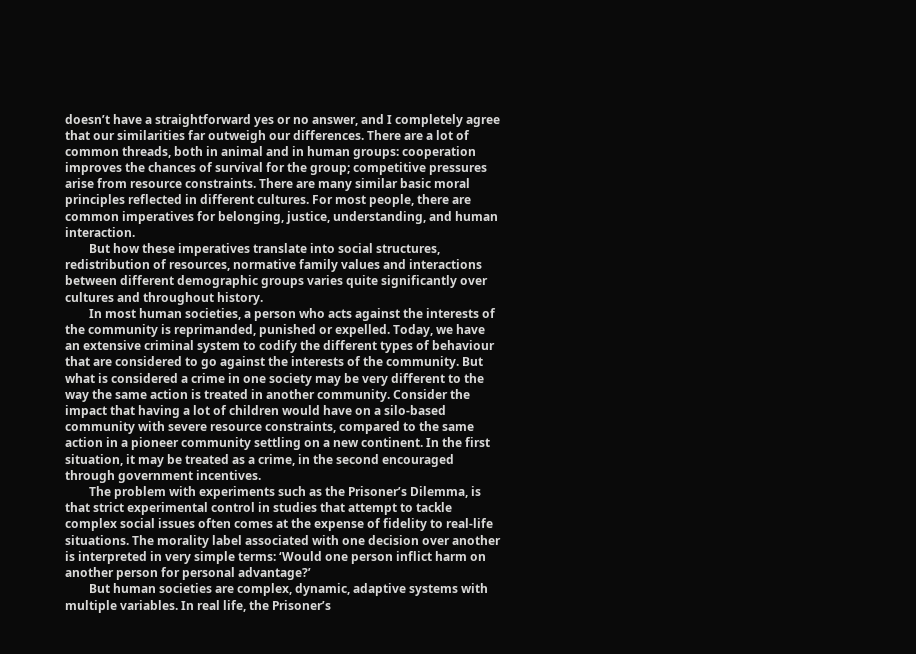doesn’t have a straightforward yes or no answer, and I completely agree that our similarities far outweigh our differences. There are a lot of common threads, both in animal and in human groups: cooperation improves the chances of survival for the group; competitive pressures arise from resource constraints. There are many similar basic moral principles reflected in different cultures. For most people, there are common imperatives for belonging, justice, understanding, and human interaction.
        But how these imperatives translate into social structures, redistribution of resources, normative family values and interactions between different demographic groups varies quite significantly over cultures and throughout history.
        In most human societies, a person who acts against the interests of the community is reprimanded, punished or expelled. Today, we have an extensive criminal system to codify the different types of behaviour that are considered to go against the interests of the community. But what is considered a crime in one society may be very different to the way the same action is treated in another community. Consider the impact that having a lot of children would have on a silo-based community with severe resource constraints, compared to the same action in a pioneer community settling on a new continent. In the first situation, it may be treated as a crime, in the second encouraged through government incentives.
        The problem with experiments such as the Prisoner’s Dilemma, is that strict experimental control in studies that attempt to tackle complex social issues often comes at the expense of fidelity to real-life situations. The morality label associated with one decision over another is interpreted in very simple terms: ‘Would one person inflict harm on another person for personal advantage?’
        But human societies are complex, dynamic, adaptive systems with multiple variables. In real life, the Prisoner’s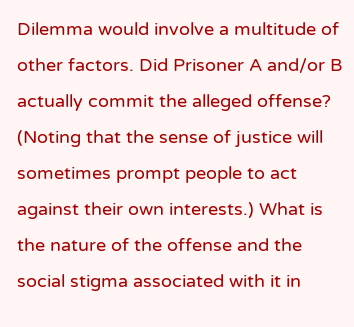Dilemma would involve a multitude of other factors. Did Prisoner A and/or B actually commit the alleged offense? (Noting that the sense of justice will sometimes prompt people to act against their own interests.) What is the nature of the offense and the social stigma associated with it in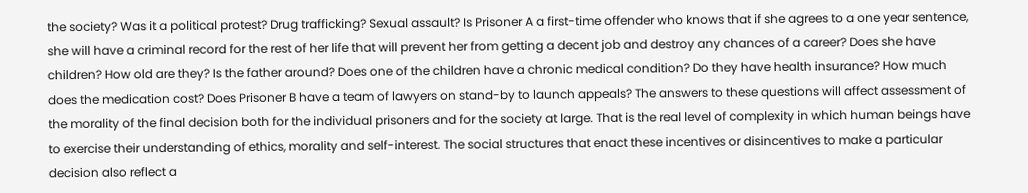the society? Was it a political protest? Drug trafficking? Sexual assault? Is Prisoner A a first-time offender who knows that if she agrees to a one year sentence, she will have a criminal record for the rest of her life that will prevent her from getting a decent job and destroy any chances of a career? Does she have children? How old are they? Is the father around? Does one of the children have a chronic medical condition? Do they have health insurance? How much does the medication cost? Does Prisoner B have a team of lawyers on stand-by to launch appeals? The answers to these questions will affect assessment of the morality of the final decision both for the individual prisoners and for the society at large. That is the real level of complexity in which human beings have to exercise their understanding of ethics, morality and self-interest. The social structures that enact these incentives or disincentives to make a particular decision also reflect a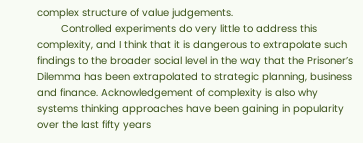complex structure of value judgements.
        Controlled experiments do very little to address this complexity, and I think that it is dangerous to extrapolate such findings to the broader social level in the way that the Prisoner’s Dilemma has been extrapolated to strategic planning, business and finance. Acknowledgement of complexity is also why systems thinking approaches have been gaining in popularity over the last fifty years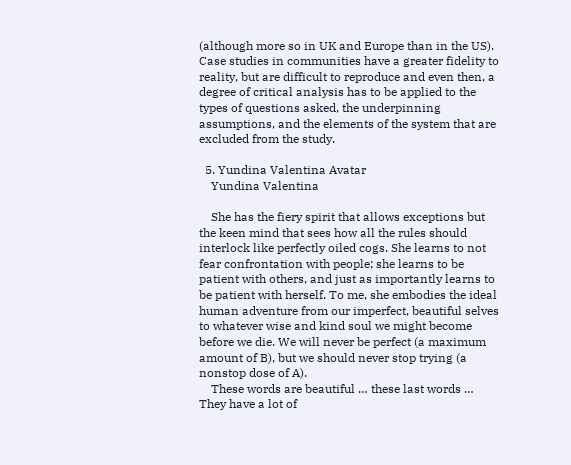(although more so in UK and Europe than in the US). Case studies in communities have a greater fidelity to reality, but are difficult to reproduce and even then, a degree of critical analysis has to be applied to the types of questions asked, the underpinning assumptions, and the elements of the system that are excluded from the study.

  5. Yundina Valentina Avatar
    Yundina Valentina

    She has the fiery spirit that allows exceptions but the keen mind that sees how all the rules should interlock like perfectly oiled cogs. She learns to not fear confrontation with people; she learns to be patient with others, and just as importantly learns to be patient with herself. To me, she embodies the ideal human adventure from our imperfect, beautiful selves to whatever wise and kind soul we might become before we die. We will never be perfect (a maximum amount of B), but we should never stop trying (a nonstop dose of A).
    These words are beautiful … these last words … They have a lot of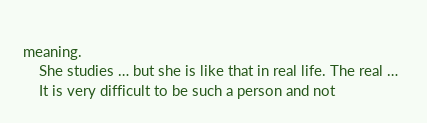meaning.
    She studies … but she is like that in real life. The real …
    It is very difficult to be such a person and not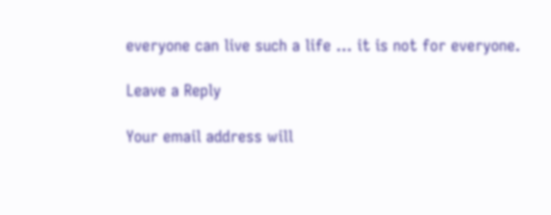everyone can live such a life … it is not for everyone.

Leave a Reply

Your email address will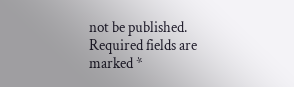not be published. Required fields are marked *